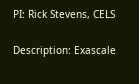PI: Rick Stevens, CELS

Description: Exascale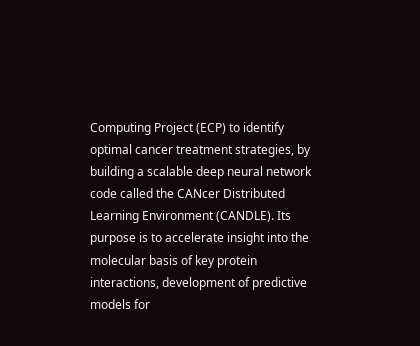Computing Project (ECP) to identify optimal cancer treatment strategies, by building a scalable deep neural network code called the CANcer Distributed Learning Environment (CANDLE). Its purpose is to accelerate insight into the molecular basis of key protein interactions, development of predictive models for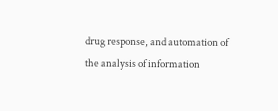drug response, and automation of the analysis of information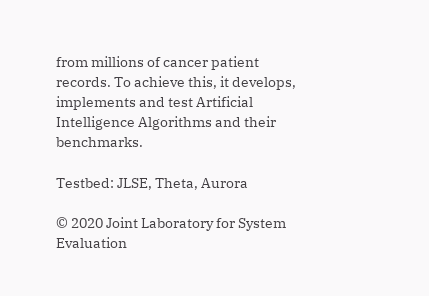from millions of cancer patient records. To achieve this, it develops, implements and test Artificial Intelligence Algorithms and their benchmarks.

Testbed: JLSE, Theta, Aurora

© 2020 Joint Laboratory for System Evaluation